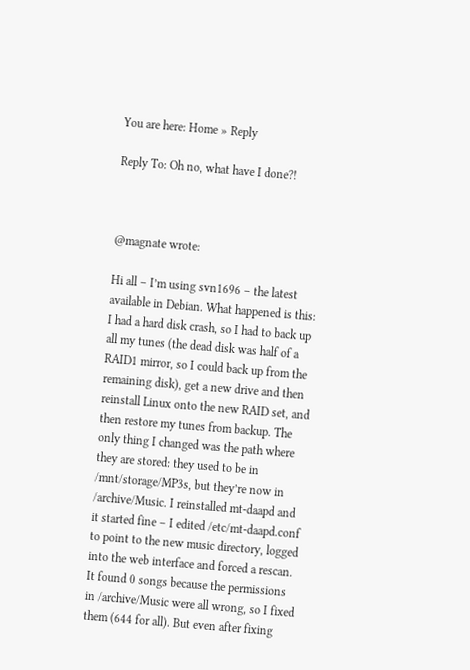You are here: Home » Reply

Reply To: Oh no, what have I done?!



@magnate wrote:

Hi all – I’m using svn1696 – the latest available in Debian. What happened is this: I had a hard disk crash, so I had to back up all my tunes (the dead disk was half of a RAID1 mirror, so I could back up from the remaining disk), get a new drive and then reinstall Linux onto the new RAID set, and then restore my tunes from backup. The only thing I changed was the path where they are stored: they used to be in /mnt/storage/MP3s, but they’re now in /archive/Music. I reinstalled mt-daapd and it started fine – I edited /etc/mt-daapd.conf to point to the new music directory, logged into the web interface and forced a rescan. It found 0 songs because the permissions in /archive/Music were all wrong, so I fixed them (644 for all). But even after fixing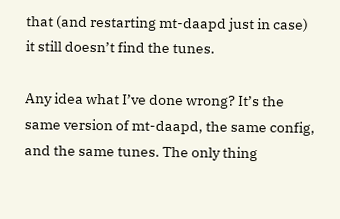that (and restarting mt-daapd just in case) it still doesn’t find the tunes.

Any idea what I’ve done wrong? It’s the same version of mt-daapd, the same config, and the same tunes. The only thing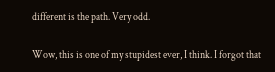different is the path. Very odd.

Wow, this is one of my stupidest ever, I think. I forgot that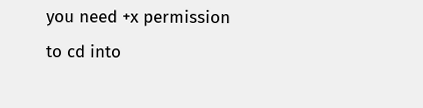you need +x permission to cd into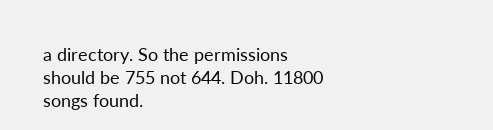a directory. So the permissions should be 755 not 644. Doh. 11800 songs found.